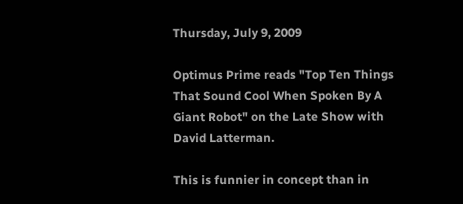Thursday, July 9, 2009

Optimus Prime reads "Top Ten Things That Sound Cool When Spoken By A Giant Robot" on the Late Show with David Latterman.

This is funnier in concept than in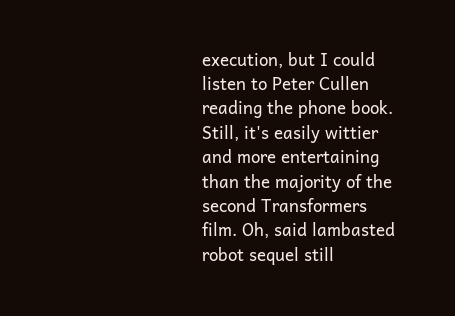execution, but I could listen to Peter Cullen reading the phone book. Still, it's easily wittier and more entertaining than the majority of the second Transformers film. Oh, said lambasted robot sequel still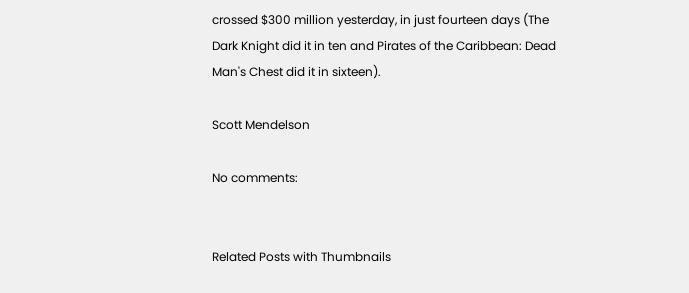crossed $300 million yesterday, in just fourteen days (The Dark Knight did it in ten and Pirates of the Caribbean: Dead Man's Chest did it in sixteen).

Scott Mendelson

No comments:


Related Posts with Thumbnails